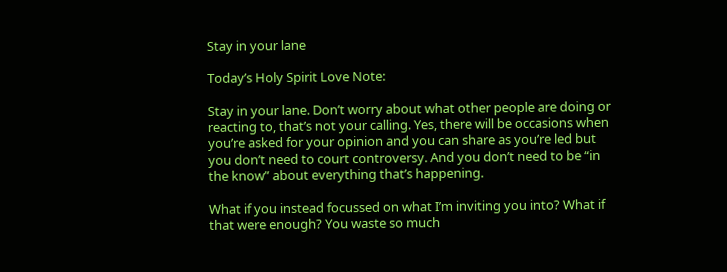Stay in your lane

Today’s Holy Spirit Love Note:

Stay in your lane. Don’t worry about what other people are doing or reacting to, that’s not your calling. Yes, there will be occasions when you’re asked for your opinion and you can share as you’re led but you don’t need to court controversy. And you don’t need to be “in the know” about everything that’s happening.

What if you instead focussed on what I’m inviting you into? What if that were enough? You waste so much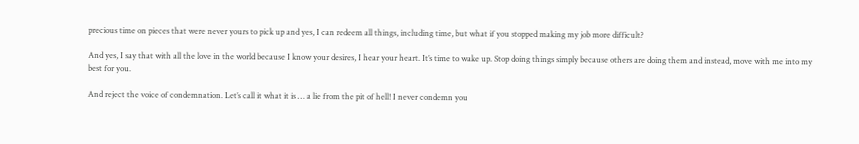precious time on pieces that were never yours to pick up and yes, I can redeem all things, including time, but what if you stopped making my job more difficult?

And yes, I say that with all the love in the world because I know your desires, I hear your heart. It’s time to wake up. Stop doing things simply because others are doing them and instead, move with me into my best for you.

And reject the voice of condemnation. Let’s call it what it is … a lie from the pit of hell! I never condemn you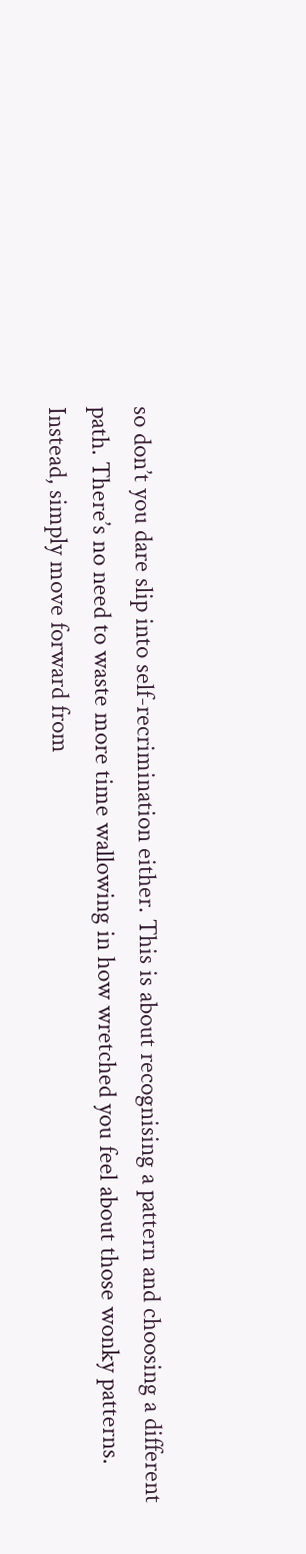so don’t you dare slip into self-recrimination either. This is about recognising a pattern and choosing a different path. There’s no need to waste more time wallowing in how wretched you feel about those wonky patterns. Instead, simply move forward from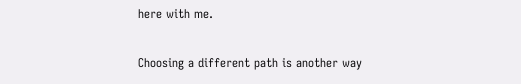here with me.

Choosing a different path is another way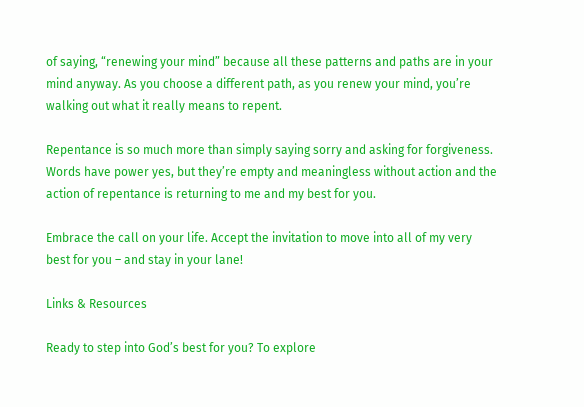of saying, “renewing your mind” because all these patterns and paths are in your mind anyway. As you choose a different path, as you renew your mind, you’re walking out what it really means to repent.

Repentance is so much more than simply saying sorry and asking for forgiveness. Words have power yes, but they’re empty and meaningless without action and the action of repentance is returning to me and my best for you.

Embrace the call on your life. Accept the invitation to move into all of my very best for you – and stay in your lane!

Links & Resources

Ready to step into God’s best for you? To explore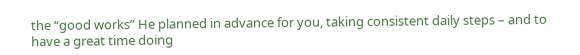the “good works” He planned in advance for you, taking consistent daily steps – and to have a great time doing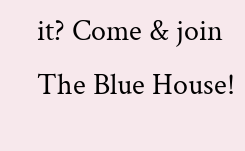it? Come & join The Blue House!